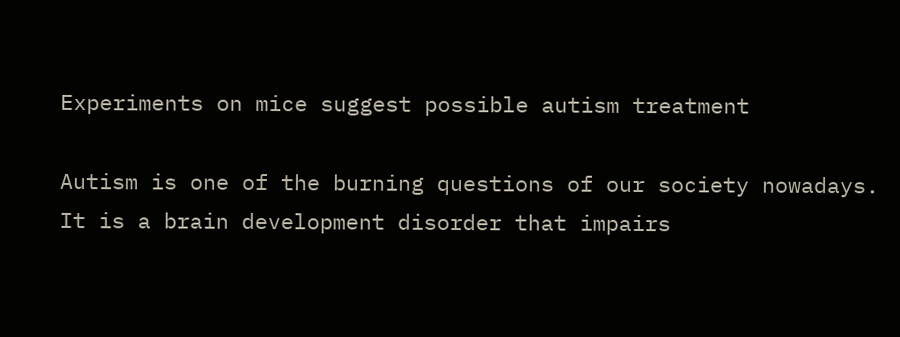Experiments on mice suggest possible autism treatment

Autism is one of the burning questions of our society nowadays. It is a brain development disorder that impairs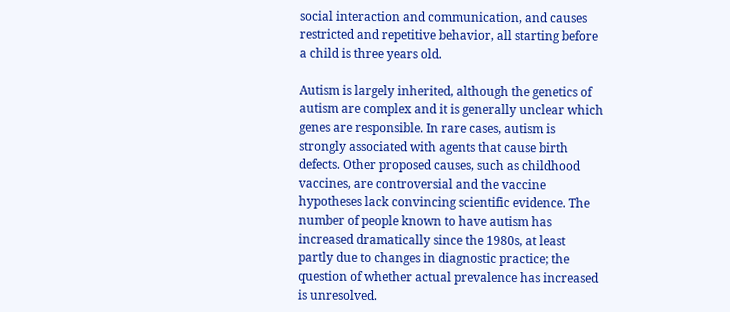social interaction and communication, and causes restricted and repetitive behavior, all starting before a child is three years old.

Autism is largely inherited, although the genetics of autism are complex and it is generally unclear which genes are responsible. In rare cases, autism is strongly associated with agents that cause birth defects. Other proposed causes, such as childhood vaccines, are controversial and the vaccine hypotheses lack convincing scientific evidence. The number of people known to have autism has increased dramatically since the 1980s, at least partly due to changes in diagnostic practice; the question of whether actual prevalence has increased is unresolved.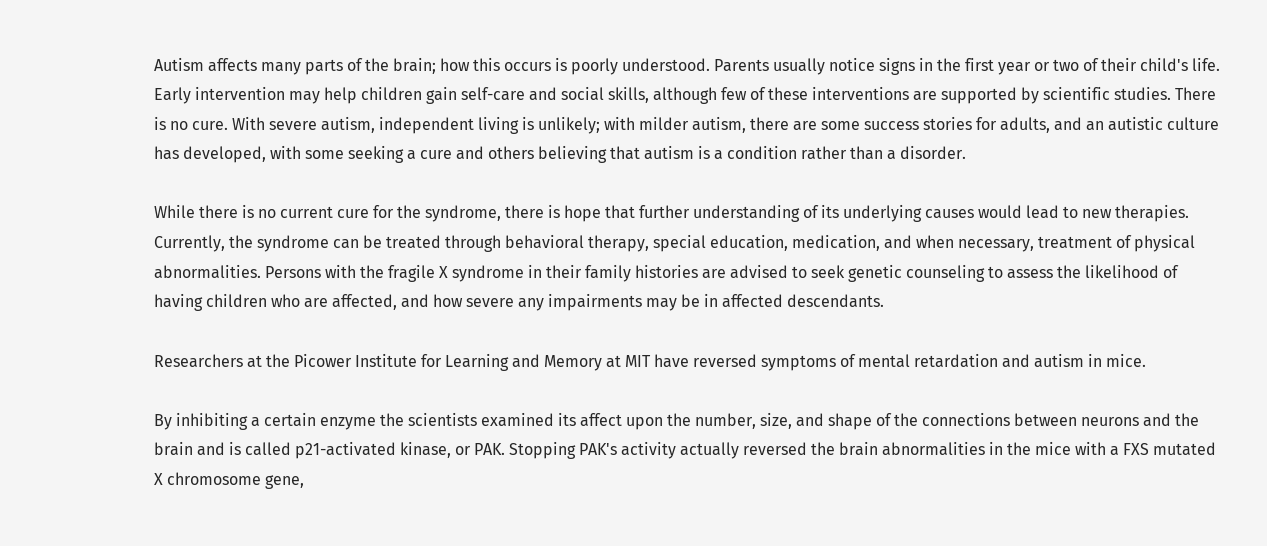Autism affects many parts of the brain; how this occurs is poorly understood. Parents usually notice signs in the first year or two of their child's life. Early intervention may help children gain self-care and social skills, although few of these interventions are supported by scientific studies. There is no cure. With severe autism, independent living is unlikely; with milder autism, there are some success stories for adults, and an autistic culture has developed, with some seeking a cure and others believing that autism is a condition rather than a disorder.

While there is no current cure for the syndrome, there is hope that further understanding of its underlying causes would lead to new therapies. Currently, the syndrome can be treated through behavioral therapy, special education, medication, and when necessary, treatment of physical abnormalities. Persons with the fragile X syndrome in their family histories are advised to seek genetic counseling to assess the likelihood of having children who are affected, and how severe any impairments may be in affected descendants.

Researchers at the Picower Institute for Learning and Memory at MIT have reversed symptoms of mental retardation and autism in mice.

By inhibiting a certain enzyme the scientists examined its affect upon the number, size, and shape of the connections between neurons and the brain and is called p21-activated kinase, or PAK. Stopping PAK's activity actually reversed the brain abnormalities in the mice with a FXS mutated X chromosome gene,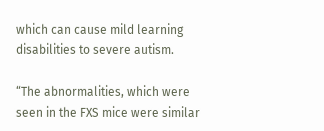which can cause mild learning disabilities to severe autism.

“The abnormalities, which were seen in the FXS mice were similar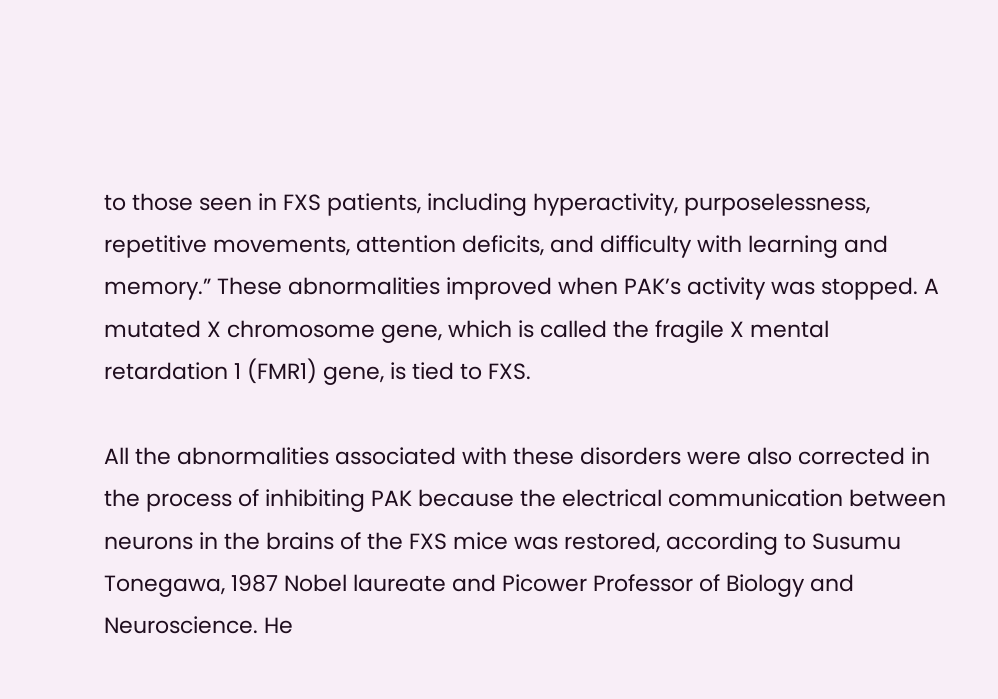to those seen in FXS patients, including hyperactivity, purposelessness, repetitive movements, attention deficits, and difficulty with learning and memory.” These abnormalities improved when PAK’s activity was stopped. A mutated X chromosome gene, which is called the fragile X mental retardation 1 (FMR1) gene, is tied to FXS.

All the abnormalities associated with these disorders were also corrected in the process of inhibiting PAK because the electrical communication between neurons in the brains of the FXS mice was restored, according to Susumu Tonegawa, 1987 Nobel laureate and Picower Professor of Biology and Neuroscience. He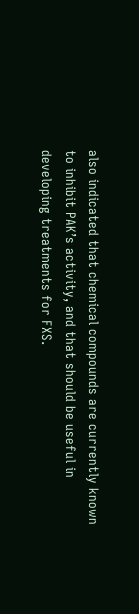also indicated that chemical compounds are currently known to inhibit PAK’s activity, and that should be useful in developing treatments for FXS.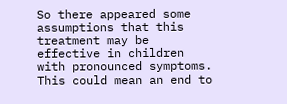So there appeared some assumptions that this treatment may be effective in children with pronounced symptoms. This could mean an end to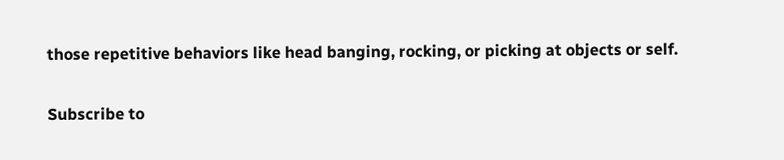those repetitive behaviors like head banging, rocking, or picking at objects or self.

Subscribe to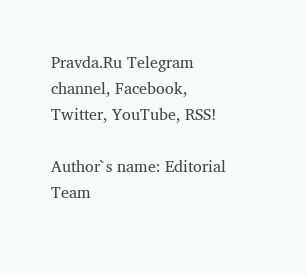Pravda.Ru Telegram channel, Facebook, Twitter, YouTube, RSS!

Author`s name: Editorial Team